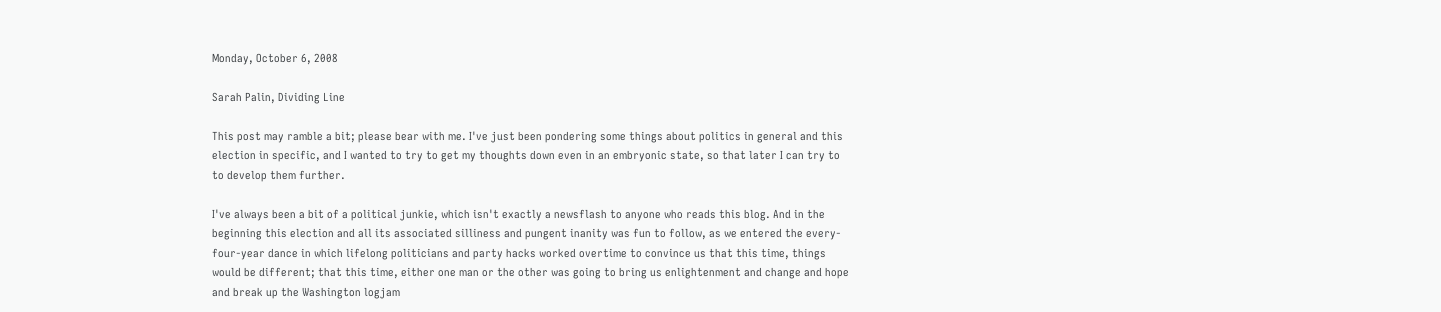Monday, October 6, 2008

Sarah Palin, Dividing Line

This post may ramble a bit; please bear with me. I've just been pondering some things about politics in general and this election in specific, and I wanted to try to get my thoughts down even in an embryonic state, so that later I can try to to develop them further.

I've always been a bit of a political junkie, which isn't exactly a newsflash to anyone who reads this blog. And in the beginning this election and all its associated silliness and pungent inanity was fun to follow, as we entered the every-four-year dance in which lifelong politicians and party hacks worked overtime to convince us that this time, things would be different; that this time, either one man or the other was going to bring us enlightenment and change and hope and break up the Washington logjam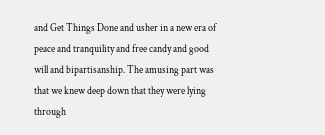and Get Things Done and usher in a new era of peace and tranquility and free candy and good will and bipartisanship. The amusing part was that we knew deep down that they were lying through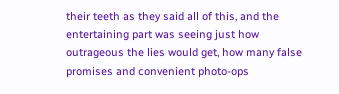their teeth as they said all of this, and the entertaining part was seeing just how outrageous the lies would get, how many false promises and convenient photo-ops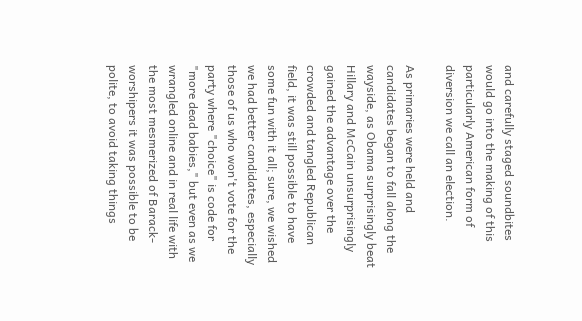and carefully staged soundbites would go into the making of this particularly American form of diversion we call an election.

As primaries were held and candidates began to fall along the wayside, as Obama surprisingly beat Hillary and McCain unsurprisingly gained the advantage over the crowded and tangled Republican field, it was still possible to have some fun with it all; sure, we wished we had better candidates, especially those of us who won't vote for the party where "choice" is code for "more dead babies," but even as we wrangled online and in real life with the most mesmerized of Barack-worshipers it was possible to be polite, to avoid taking things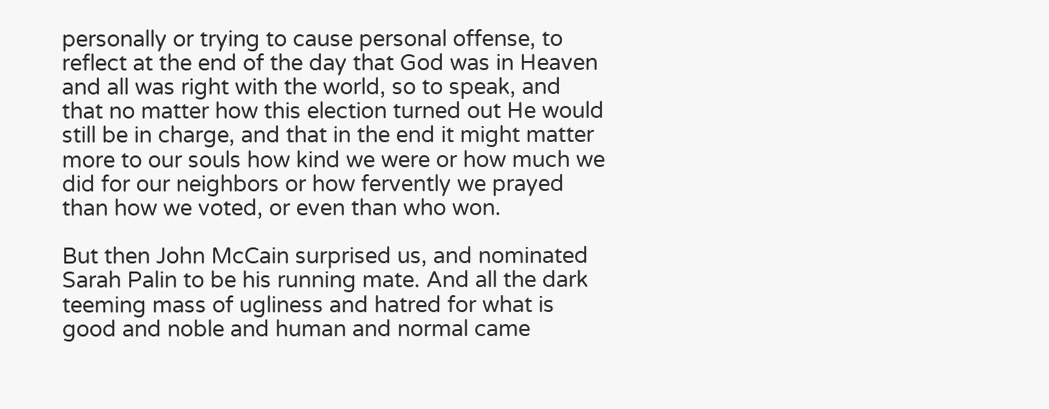personally or trying to cause personal offense, to reflect at the end of the day that God was in Heaven and all was right with the world, so to speak, and that no matter how this election turned out He would still be in charge, and that in the end it might matter more to our souls how kind we were or how much we did for our neighbors or how fervently we prayed than how we voted, or even than who won.

But then John McCain surprised us, and nominated Sarah Palin to be his running mate. And all the dark teeming mass of ugliness and hatred for what is good and noble and human and normal came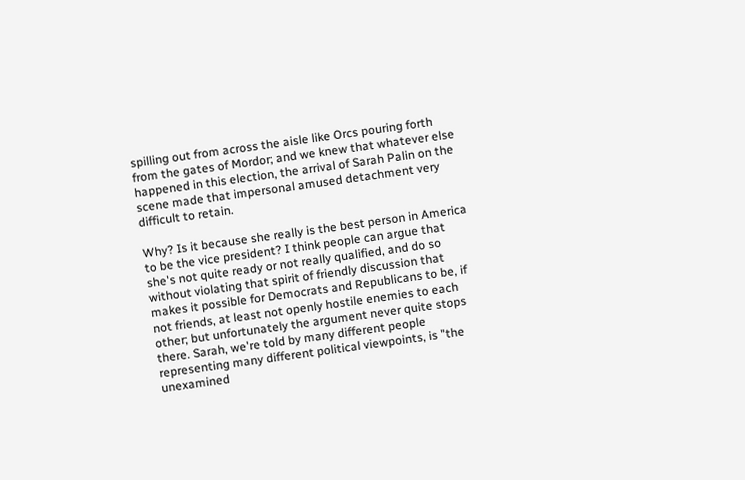spilling out from across the aisle like Orcs pouring forth from the gates of Mordor; and we knew that whatever else happened in this election, the arrival of Sarah Palin on the scene made that impersonal amused detachment very difficult to retain.

Why? Is it because she really is the best person in America to be the vice president? I think people can argue that she's not quite ready or not really qualified, and do so without violating that spirit of friendly discussion that makes it possible for Democrats and Republicans to be, if not friends, at least not openly hostile enemies to each other; but unfortunately the argument never quite stops there. Sarah, we're told by many different people representing many different political viewpoints, is "the unexamined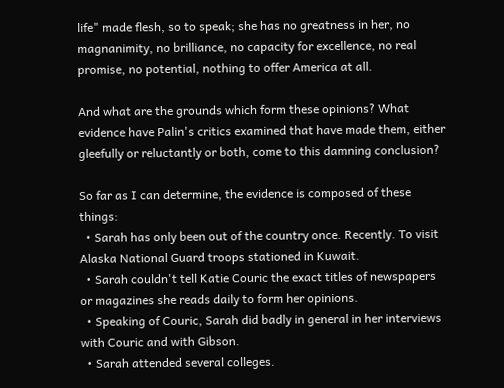life" made flesh, so to speak; she has no greatness in her, no magnanimity, no brilliance, no capacity for excellence, no real promise, no potential, nothing to offer America at all.

And what are the grounds which form these opinions? What evidence have Palin's critics examined that have made them, either gleefully or reluctantly or both, come to this damning conclusion?

So far as I can determine, the evidence is composed of these things:
  • Sarah has only been out of the country once. Recently. To visit Alaska National Guard troops stationed in Kuwait.
  • Sarah couldn't tell Katie Couric the exact titles of newspapers or magazines she reads daily to form her opinions.
  • Speaking of Couric, Sarah did badly in general in her interviews with Couric and with Gibson.
  • Sarah attended several colleges.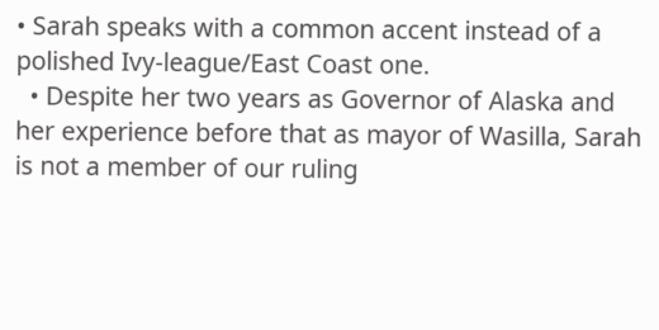• Sarah speaks with a common accent instead of a polished Ivy-league/East Coast one.
  • Despite her two years as Governor of Alaska and her experience before that as mayor of Wasilla, Sarah is not a member of our ruling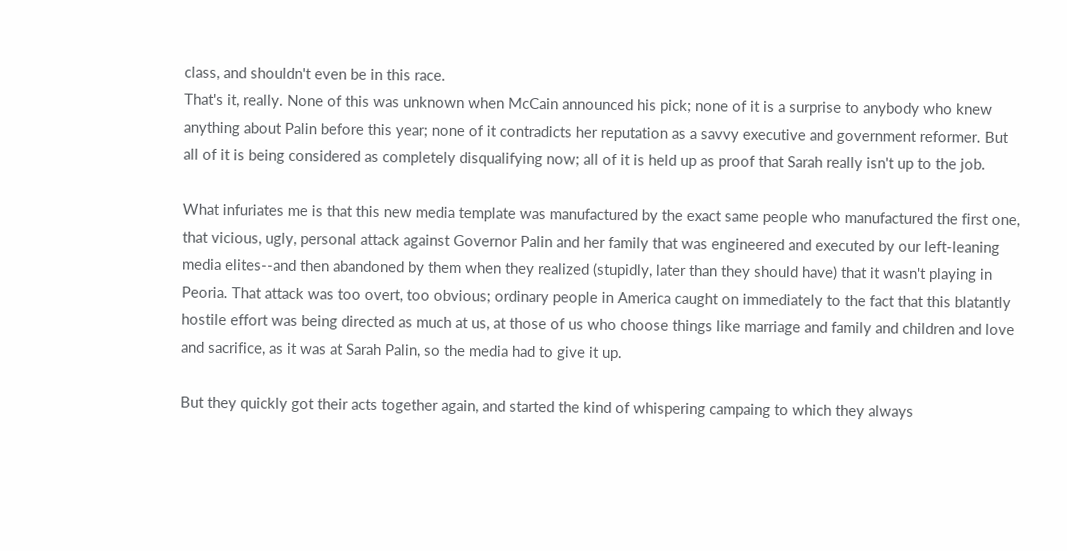class, and shouldn't even be in this race.
That's it, really. None of this was unknown when McCain announced his pick; none of it is a surprise to anybody who knew anything about Palin before this year; none of it contradicts her reputation as a savvy executive and government reformer. But all of it is being considered as completely disqualifying now; all of it is held up as proof that Sarah really isn't up to the job.

What infuriates me is that this new media template was manufactured by the exact same people who manufactured the first one, that vicious, ugly, personal attack against Governor Palin and her family that was engineered and executed by our left-leaning media elites--and then abandoned by them when they realized (stupidly, later than they should have) that it wasn't playing in Peoria. That attack was too overt, too obvious; ordinary people in America caught on immediately to the fact that this blatantly hostile effort was being directed as much at us, at those of us who choose things like marriage and family and children and love and sacrifice, as it was at Sarah Palin, so the media had to give it up.

But they quickly got their acts together again, and started the kind of whispering campaing to which they always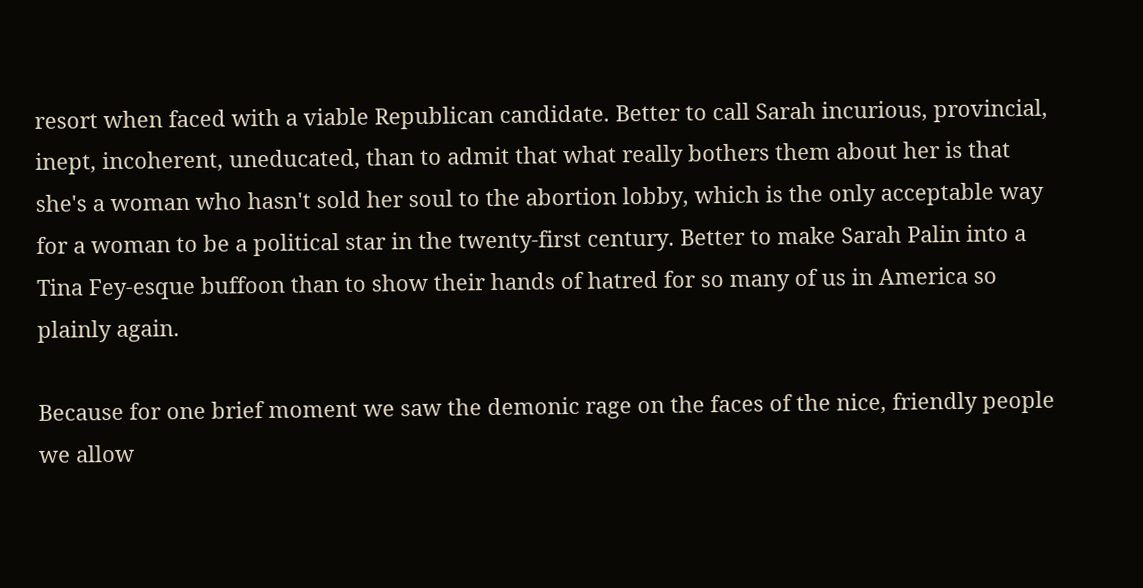resort when faced with a viable Republican candidate. Better to call Sarah incurious, provincial, inept, incoherent, uneducated, than to admit that what really bothers them about her is that she's a woman who hasn't sold her soul to the abortion lobby, which is the only acceptable way for a woman to be a political star in the twenty-first century. Better to make Sarah Palin into a Tina Fey-esque buffoon than to show their hands of hatred for so many of us in America so plainly again.

Because for one brief moment we saw the demonic rage on the faces of the nice, friendly people we allow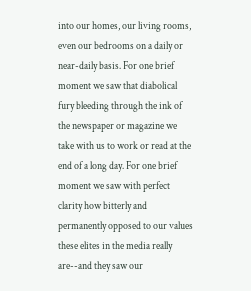into our homes, our living rooms, even our bedrooms on a daily or near-daily basis. For one brief moment we saw that diabolical fury bleeding through the ink of the newspaper or magazine we take with us to work or read at the end of a long day. For one brief moment we saw with perfect clarity how bitterly and permanently opposed to our values these elites in the media really are--and they saw our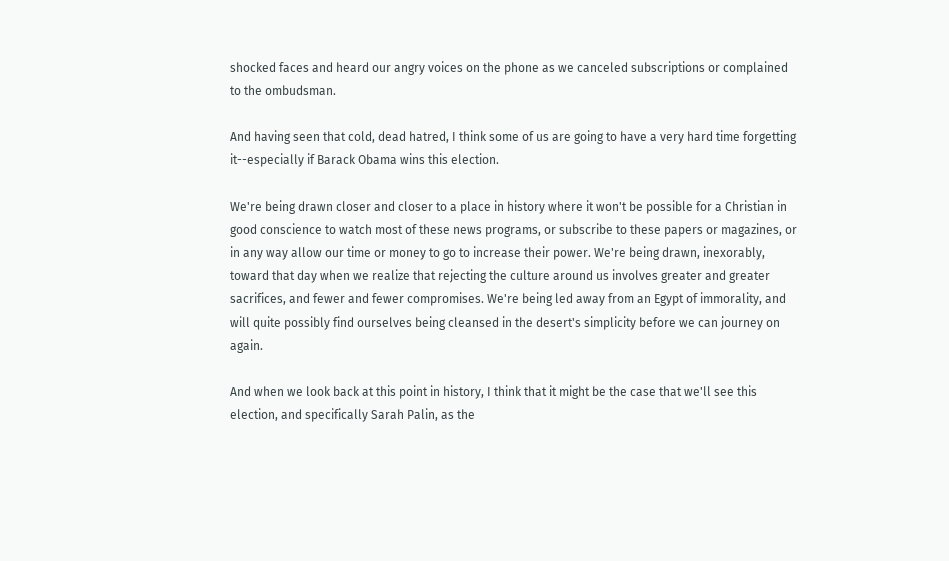shocked faces and heard our angry voices on the phone as we canceled subscriptions or complained to the ombudsman.

And having seen that cold, dead hatred, I think some of us are going to have a very hard time forgetting it--especially if Barack Obama wins this election.

We're being drawn closer and closer to a place in history where it won't be possible for a Christian in good conscience to watch most of these news programs, or subscribe to these papers or magazines, or in any way allow our time or money to go to increase their power. We're being drawn, inexorably, toward that day when we realize that rejecting the culture around us involves greater and greater sacrifices, and fewer and fewer compromises. We're being led away from an Egypt of immorality, and will quite possibly find ourselves being cleansed in the desert's simplicity before we can journey on again.

And when we look back at this point in history, I think that it might be the case that we'll see this election, and specifically Sarah Palin, as the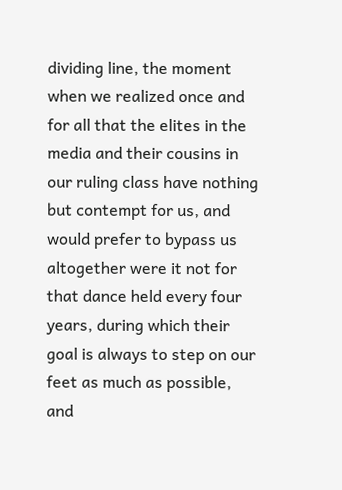dividing line, the moment when we realized once and for all that the elites in the media and their cousins in our ruling class have nothing but contempt for us, and would prefer to bypass us altogether were it not for that dance held every four years, during which their goal is always to step on our feet as much as possible, and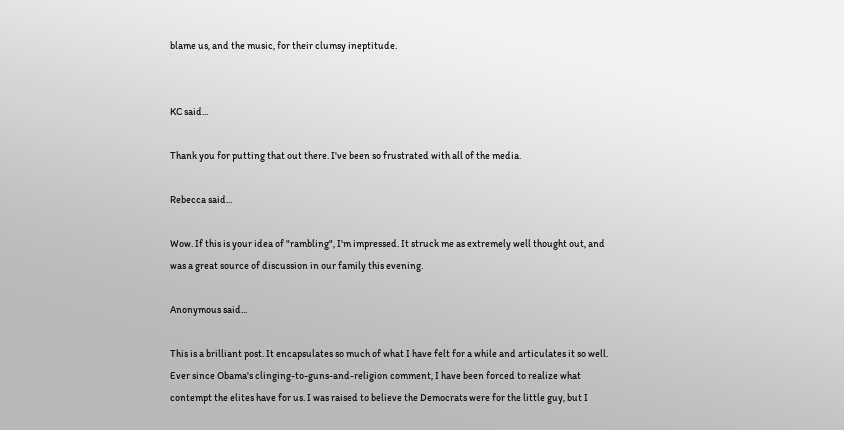blame us, and the music, for their clumsy ineptitude.


KC said...

Thank you for putting that out there. I've been so frustrated with all of the media.

Rebecca said...

Wow. If this is your idea of "rambling", I'm impressed. It struck me as extremely well thought out, and was a great source of discussion in our family this evening.

Anonymous said...

This is a brilliant post. It encapsulates so much of what I have felt for a while and articulates it so well. Ever since Obama's clinging-to-guns-and-religion comment, I have been forced to realize what contempt the elites have for us. I was raised to believe the Democrats were for the little guy, but I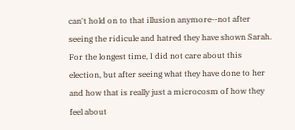can't hold on to that illusion anymore--not after seeing the ridicule and hatred they have shown Sarah. For the longest time, I did not care about this election, but after seeing what they have done to her and how that is really just a microcosm of how they feel about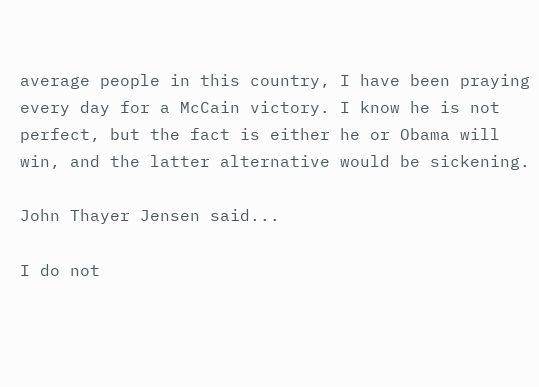average people in this country, I have been praying every day for a McCain victory. I know he is not perfect, but the fact is either he or Obama will win, and the latter alternative would be sickening.

John Thayer Jensen said...

I do not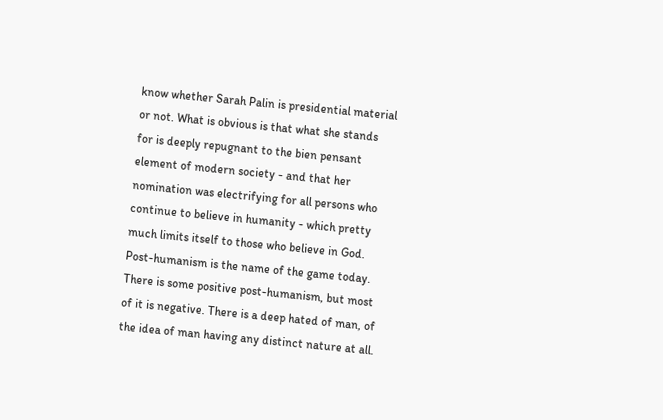know whether Sarah Palin is presidential material or not. What is obvious is that what she stands for is deeply repugnant to the bien pensant element of modern society - and that her nomination was electrifying for all persons who continue to believe in humanity - which pretty much limits itself to those who believe in God. Post-humanism is the name of the game today. There is some positive post-humanism, but most of it is negative. There is a deep hated of man, of the idea of man having any distinct nature at all.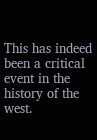This has indeed been a critical event in the history of the west.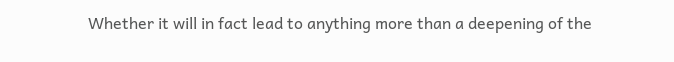Whether it will in fact lead to anything more than a deepening of the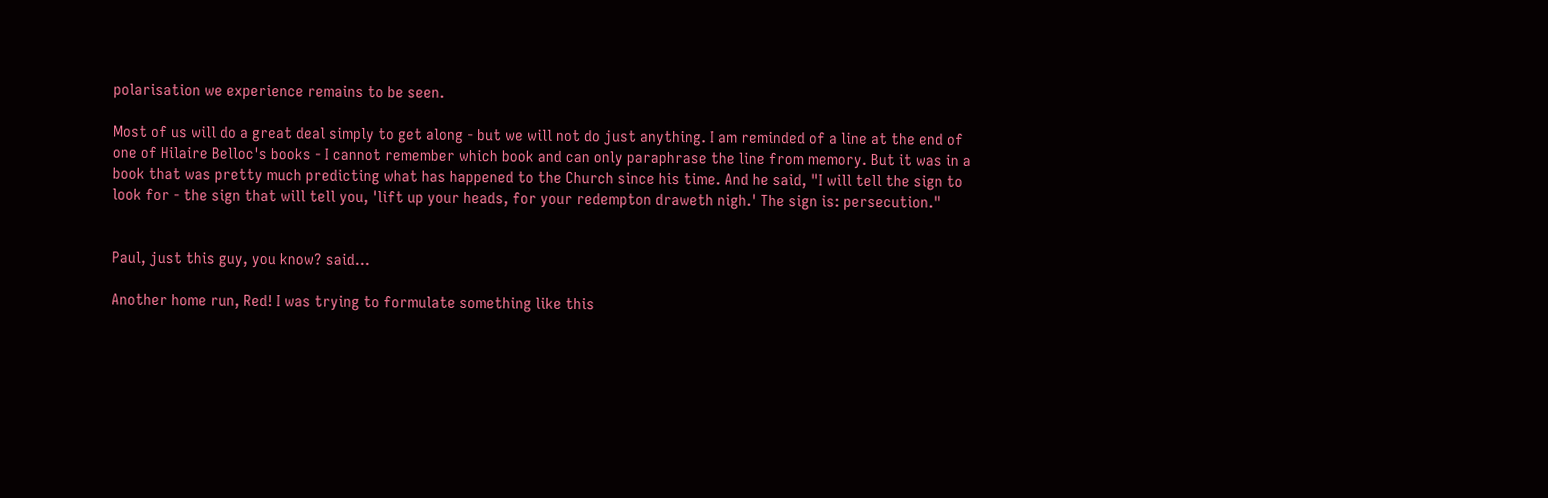polarisation we experience remains to be seen.

Most of us will do a great deal simply to get along - but we will not do just anything. I am reminded of a line at the end of one of Hilaire Belloc's books - I cannot remember which book and can only paraphrase the line from memory. But it was in a book that was pretty much predicting what has happened to the Church since his time. And he said, "I will tell the sign to look for - the sign that will tell you, 'lift up your heads, for your redempton draweth nigh.' The sign is: persecution."


Paul, just this guy, you know? said...

Another home run, Red! I was trying to formulate something like this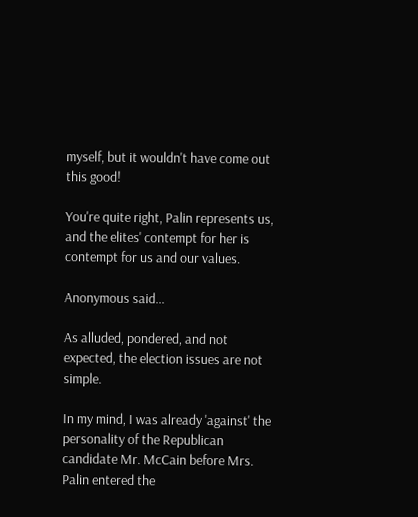myself, but it wouldn't have come out this good!

You're quite right, Palin represents us, and the elites' contempt for her is contempt for us and our values.

Anonymous said...

As alluded, pondered, and not expected, the election issues are not simple.

In my mind, I was already 'against' the personality of the Republican candidate Mr. McCain before Mrs. Palin entered the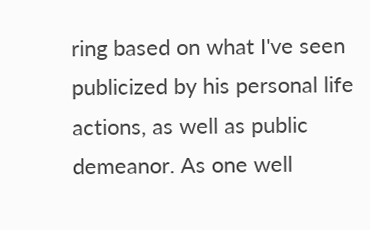ring based on what I've seen publicized by his personal life actions, as well as public demeanor. As one well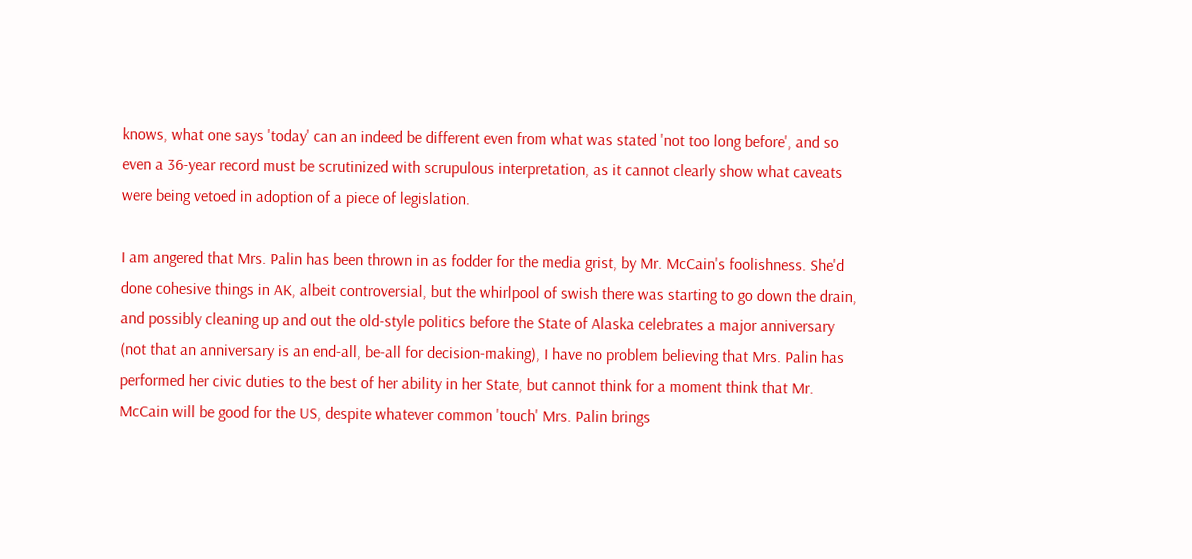knows, what one says 'today' can an indeed be different even from what was stated 'not too long before', and so even a 36-year record must be scrutinized with scrupulous interpretation, as it cannot clearly show what caveats were being vetoed in adoption of a piece of legislation.

I am angered that Mrs. Palin has been thrown in as fodder for the media grist, by Mr. McCain's foolishness. She'd done cohesive things in AK, albeit controversial, but the whirlpool of swish there was starting to go down the drain, and possibly cleaning up and out the old-style politics before the State of Alaska celebrates a major anniversary (not that an anniversary is an end-all, be-all for decision-making), I have no problem believing that Mrs. Palin has performed her civic duties to the best of her ability in her State, but cannot think for a moment think that Mr. McCain will be good for the US, despite whatever common 'touch' Mrs. Palin brings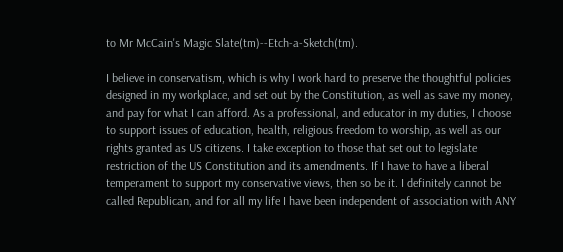to Mr McCain's Magic Slate(tm)--Etch-a-Sketch(tm).

I believe in conservatism, which is why I work hard to preserve the thoughtful policies designed in my workplace, and set out by the Constitution, as well as save my money, and pay for what I can afford. As a professional, and educator in my duties, I choose to support issues of education, health, religious freedom to worship, as well as our rights granted as US citizens. I take exception to those that set out to legislate restriction of the US Constitution and its amendments. If I have to have a liberal temperament to support my conservative views, then so be it. I definitely cannot be called Republican, and for all my life I have been independent of association with ANY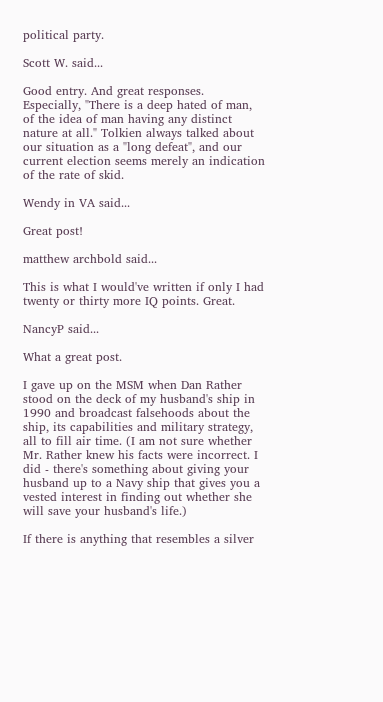political party.

Scott W. said...

Good entry. And great responses. Especially, "There is a deep hated of man, of the idea of man having any distinct nature at all." Tolkien always talked about our situation as a "long defeat", and our current election seems merely an indication of the rate of skid.

Wendy in VA said...

Great post!

matthew archbold said...

This is what I would've written if only I had twenty or thirty more IQ points. Great.

NancyP said...

What a great post.

I gave up on the MSM when Dan Rather stood on the deck of my husband's ship in 1990 and broadcast falsehoods about the ship, its capabilities and military strategy, all to fill air time. (I am not sure whether Mr. Rather knew his facts were incorrect. I did - there's something about giving your husband up to a Navy ship that gives you a vested interest in finding out whether she will save your husband's life.)

If there is anything that resembles a silver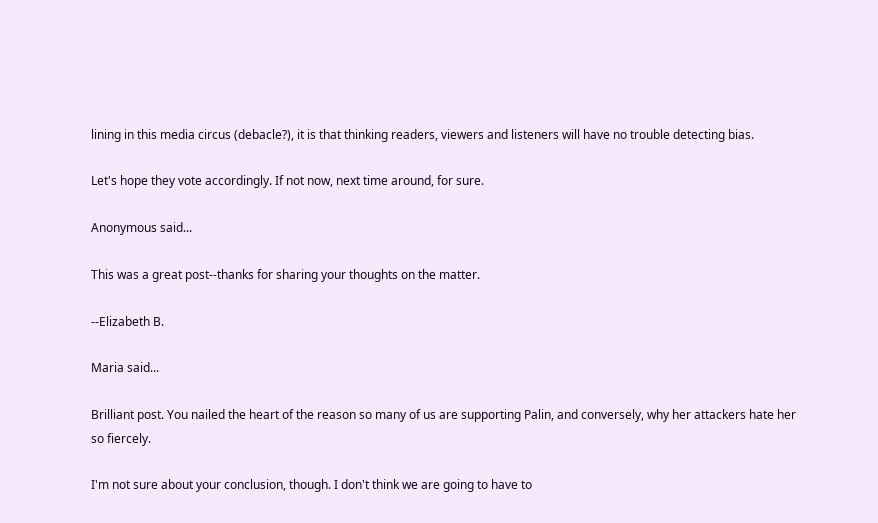lining in this media circus (debacle?), it is that thinking readers, viewers and listeners will have no trouble detecting bias.

Let's hope they vote accordingly. If not now, next time around, for sure.

Anonymous said...

This was a great post--thanks for sharing your thoughts on the matter.

--Elizabeth B.

Maria said...

Brilliant post. You nailed the heart of the reason so many of us are supporting Palin, and conversely, why her attackers hate her so fiercely.

I'm not sure about your conclusion, though. I don't think we are going to have to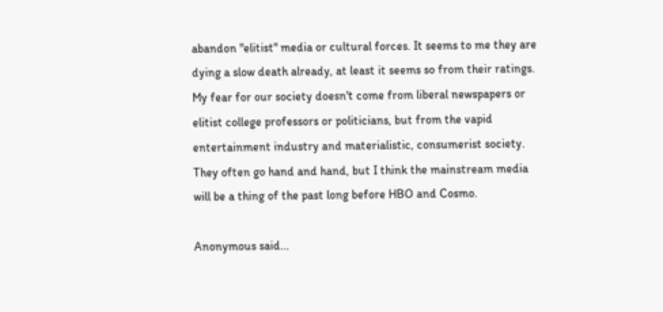abandon "elitist" media or cultural forces. It seems to me they are dying a slow death already, at least it seems so from their ratings. My fear for our society doesn't come from liberal newspapers or elitist college professors or politicians, but from the vapid entertainment industry and materialistic, consumerist society. They often go hand and hand, but I think the mainstream media will be a thing of the past long before HBO and Cosmo.

Anonymous said...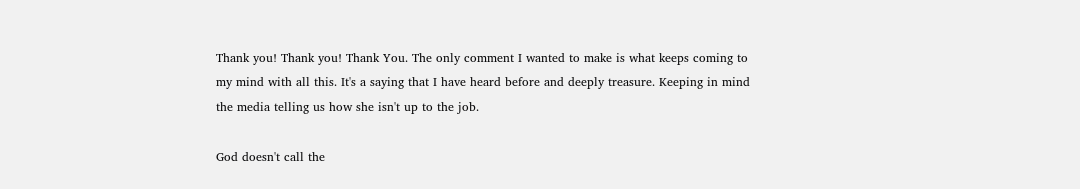Thank you! Thank you! Thank You. The only comment I wanted to make is what keeps coming to my mind with all this. It's a saying that I have heard before and deeply treasure. Keeping in mind the media telling us how she isn't up to the job.

God doesn't call the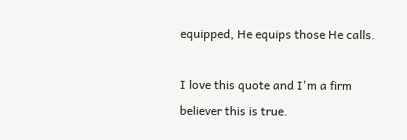equipped, He equips those He calls.

I love this quote and I'm a firm believer this is true.